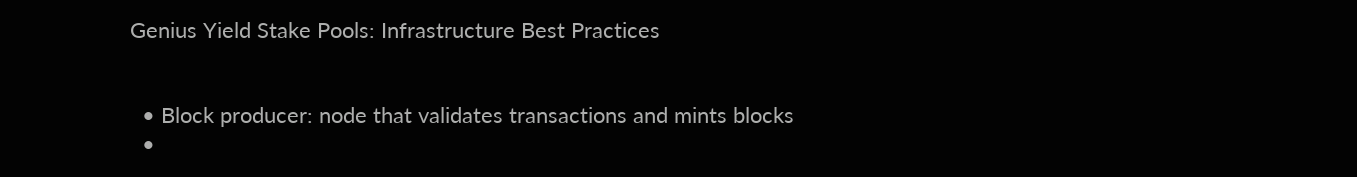Genius Yield Stake Pools: Infrastructure Best Practices


  • Block producer: node that validates transactions and mints blocks
  •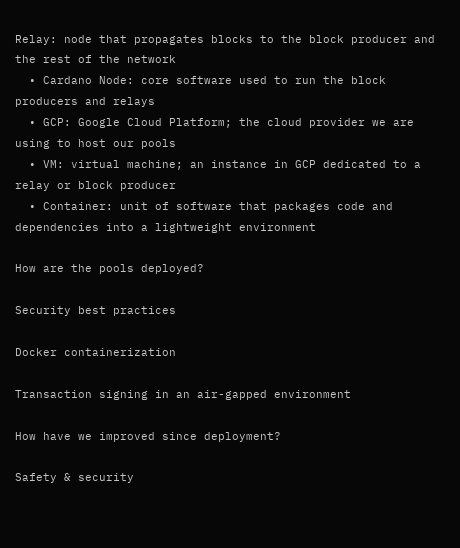Relay: node that propagates blocks to the block producer and the rest of the network
  • Cardano Node: core software used to run the block producers and relays
  • GCP: Google Cloud Platform; the cloud provider we are using to host our pools
  • VM: virtual machine; an instance in GCP dedicated to a relay or block producer
  • Container: unit of software that packages code and dependencies into a lightweight environment

How are the pools deployed?

Security best practices

Docker containerization

Transaction signing in an air-gapped environment

How have we improved since deployment?

Safety & security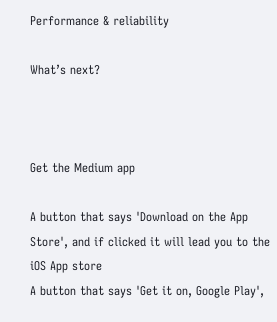Performance & reliability

What’s next?



Get the Medium app

A button that says 'Download on the App Store', and if clicked it will lead you to the iOS App store
A button that says 'Get it on, Google Play',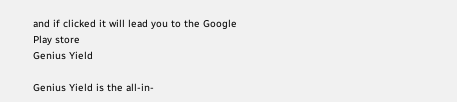and if clicked it will lead you to the Google Play store
Genius Yield

Genius Yield is the all-in-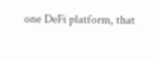one DeFi platform, that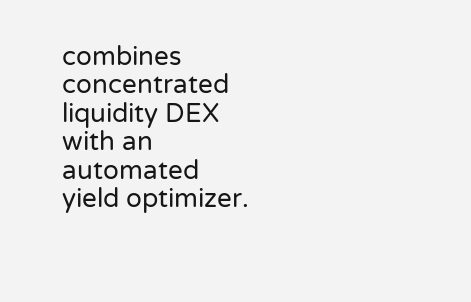combines concentrated liquidity DEX with an automated yield optimizer.